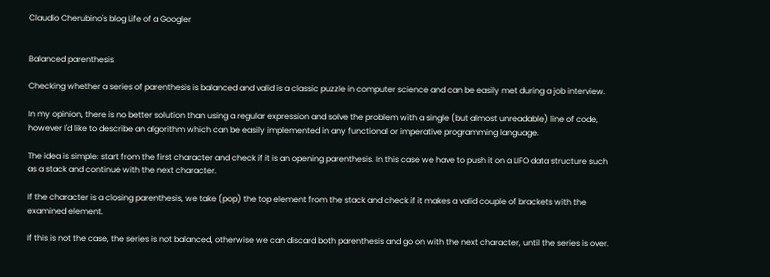Claudio Cherubino's blog Life of a Googler


Balanced parenthesis

Checking whether a series of parenthesis is balanced and valid is a classic puzzle in computer science and can be easily met during a job interview.

In my opinion, there is no better solution than using a regular expression and solve the problem with a single (but almost unreadable) line of code, however I'd like to describe an algorithm which can be easily implemented in any functional or imperative programming language.

The idea is simple: start from the first character and check if it is an opening parenthesis. In this case we have to push it on a LIFO data structure such as a stack and continue with the next character.

If the character is a closing parenthesis, we take (pop) the top element from the stack and check if it makes a valid couple of brackets with the examined element.

If this is not the case, the series is not balanced, otherwise we can discard both parenthesis and go on with the next character, until the series is over.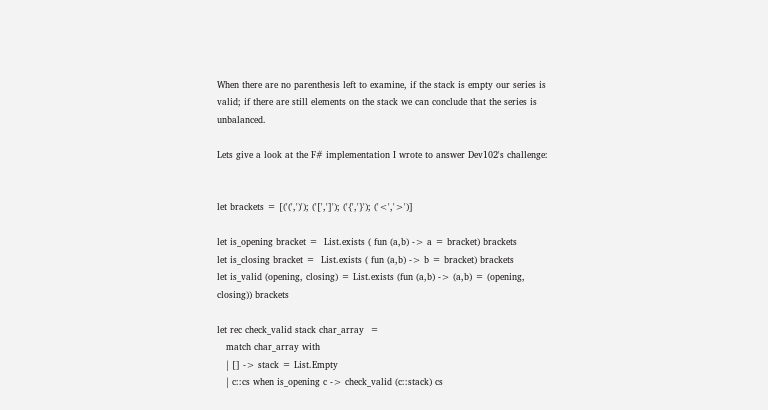When there are no parenthesis left to examine, if the stack is empty our series is valid; if there are still elements on the stack we can conclude that the series is unbalanced.

Lets give a look at the F# implementation I wrote to answer Dev102's challenge:


let brackets = [('(',')'); ('[',']'); ('{','}'); ('<','>')]

let is_opening bracket =  List.exists ( fun (a,b) -> a = bracket) brackets
let is_closing bracket =  List.exists ( fun (a,b) -> b = bracket) brackets
let is_valid (opening, closing) = List.exists (fun (a,b) -> (a,b) = (opening, closing)) brackets

let rec check_valid stack char_array  =
   match char_array with
   | [] -> stack = List.Empty
   | c::cs when is_opening c -> check_valid (c::stack) cs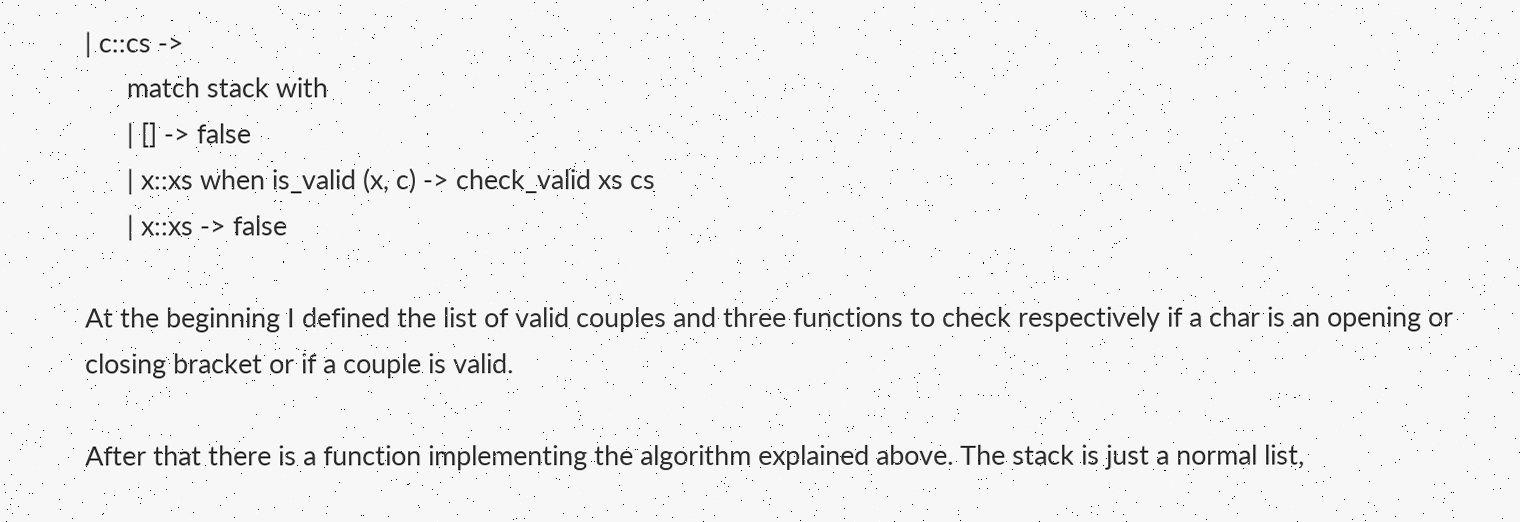| c::cs ->
      match stack with
      | [] -> false
      | x::xs when is_valid (x, c) -> check_valid xs cs
      | x::xs -> false

At the beginning I defined the list of valid couples and three functions to check respectively if a char is an opening or closing bracket or if a couple is valid.

After that there is a function implementing the algorithm explained above. The stack is just a normal list,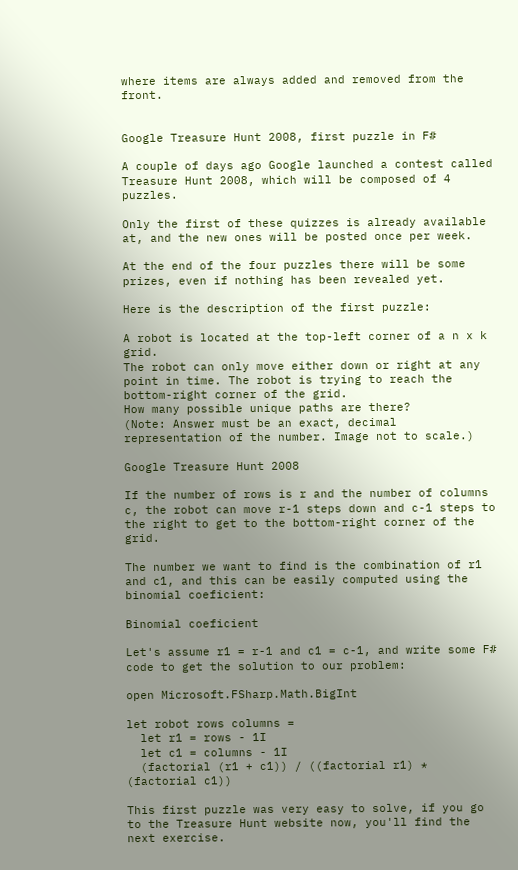where items are always added and removed from the front.


Google Treasure Hunt 2008, first puzzle in F#

A couple of days ago Google launched a contest called Treasure Hunt 2008, which will be composed of 4 puzzles.

Only the first of these quizzes is already available at, and the new ones will be posted once per week.

At the end of the four puzzles there will be some prizes, even if nothing has been revealed yet.

Here is the description of the first puzzle:

A robot is located at the top-left corner of a n x k grid.
The robot can only move either down or right at any point in time. The robot is trying to reach the bottom-right corner of the grid.
How many possible unique paths are there?
(Note: Answer must be an exact, decimal representation of the number. Image not to scale.)

Google Treasure Hunt 2008

If the number of rows is r and the number of columns c, the robot can move r-1 steps down and c-1 steps to the right to get to the bottom-right corner of the grid.

The number we want to find is the combination of r1 and c1, and this can be easily computed using the binomial coeficient:

Binomial coeficient

Let's assume r1 = r-1 and c1 = c-1, and write some F# code to get the solution to our problem:

open Microsoft.FSharp.Math.BigInt

let robot rows columns =
  let r1 = rows - 1I
  let c1 = columns - 1I
  (factorial (r1 + c1)) / ((factorial r1) * (factorial c1))

This first puzzle was very easy to solve, if you go to the Treasure Hunt website now, you'll find the next exercise.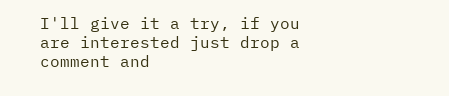I'll give it a try, if you are interested just drop a comment and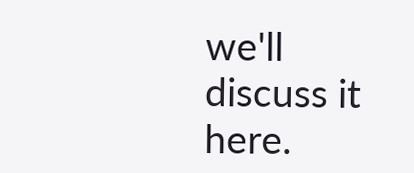we'll discuss it here.